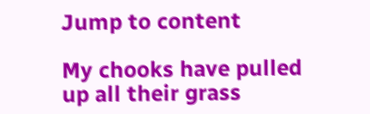Jump to content

My chooks have pulled up all their grass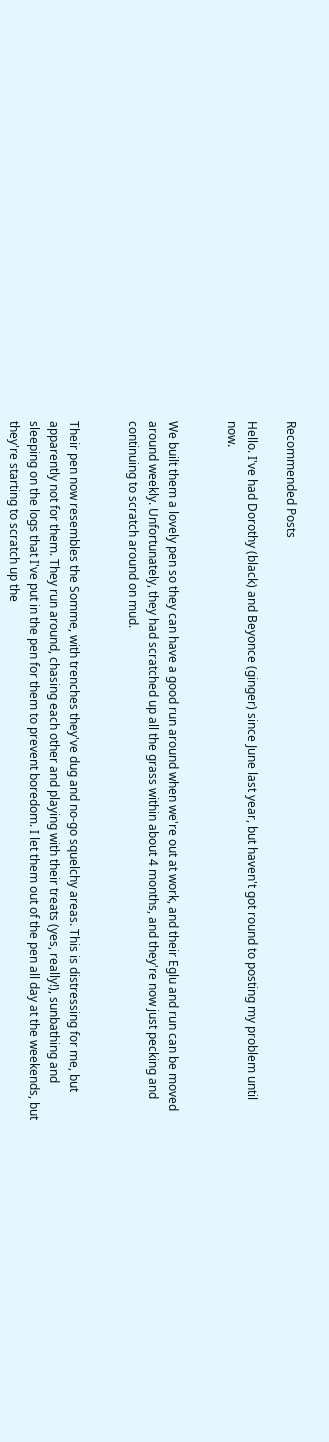Recommended Posts

Hello. I've had Dorothy (black) and Beyonce (ginger) since June last year, but haven't got round to posting my problem until now.


We built them a lovely pen so they can have a good run around when we're out at work, and their Eglu and run can be moved around weekly. Unfortunately, they had scratched up all the grass within about 4 months, and they're now just pecking and continuing to scratch around on mud.


Their pen now resembles the Somme, with trenches they've dug and no-go squelchy areas. This is distressing for me, but apparently not for them. They run around, chasing each other and playing with their treats (yes, really!), sunbathing and sleeping on the logs that I've put in the pen for them to prevent boredom. I let them out of the pen all day at the weekends, but they're starting to scratch up the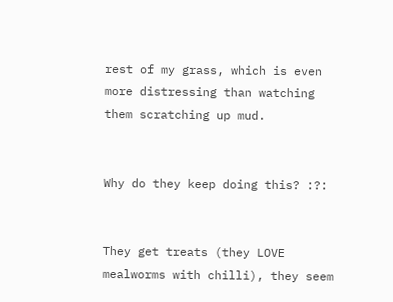rest of my grass, which is even more distressing than watching them scratching up mud.


Why do they keep doing this? :?:


They get treats (they LOVE mealworms with chilli), they seem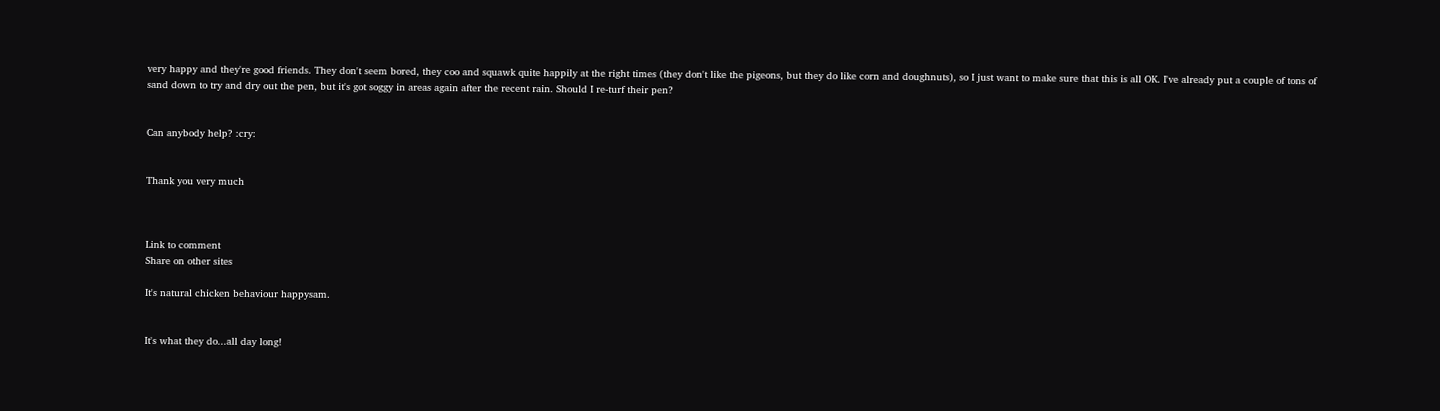very happy and they're good friends. They don't seem bored, they coo and squawk quite happily at the right times (they don't like the pigeons, but they do like corn and doughnuts), so I just want to make sure that this is all OK. I've already put a couple of tons of sand down to try and dry out the pen, but it's got soggy in areas again after the recent rain. Should I re-turf their pen?


Can anybody help? :cry:


Thank you very much



Link to comment
Share on other sites

It's natural chicken behaviour happysam.


It's what they do...all day long!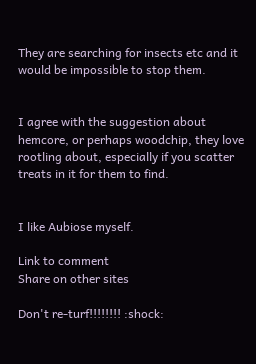They are searching for insects etc and it would be impossible to stop them.


I agree with the suggestion about hemcore, or perhaps woodchip, they love rootling about, especially if you scatter treats in it for them to find.


I like Aubiose myself.

Link to comment
Share on other sites

Don't re-turf!!!!!!!! :shock: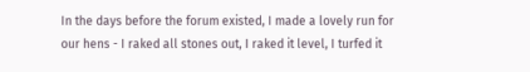In the days before the forum existed, I made a lovely run for our hens - I raked all stones out, I raked it level, I turfed it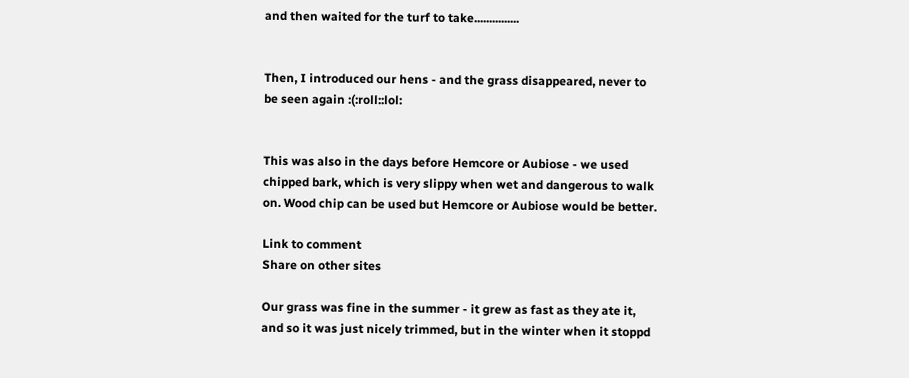and then waited for the turf to take...............


Then, I introduced our hens - and the grass disappeared, never to be seen again :(:roll::lol:


This was also in the days before Hemcore or Aubiose - we used chipped bark, which is very slippy when wet and dangerous to walk on. Wood chip can be used but Hemcore or Aubiose would be better.

Link to comment
Share on other sites

Our grass was fine in the summer - it grew as fast as they ate it, and so it was just nicely trimmed, but in the winter when it stoppd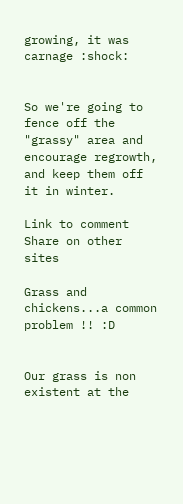growing, it was carnage :shock:


So we're going to fence off the "grassy" area and encourage regrowth, and keep them off it in winter.

Link to comment
Share on other sites

Grass and chickens...a common problem !! :D


Our grass is non existent at the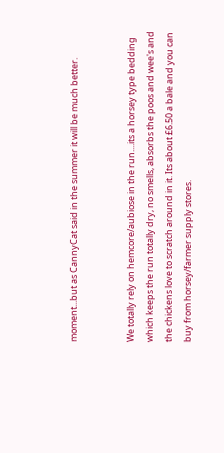moment...but as CannyCat said in the summer it will be much better.


We totally rely on hemcore/aubiose in the run....its a horsey type bedding which keeps the run totally dry, no smells, absorbs the poos and wee's and the chickens love to scratch around in it. Its about £6.50 a bale and you can buy from horsey/farmer supply stores.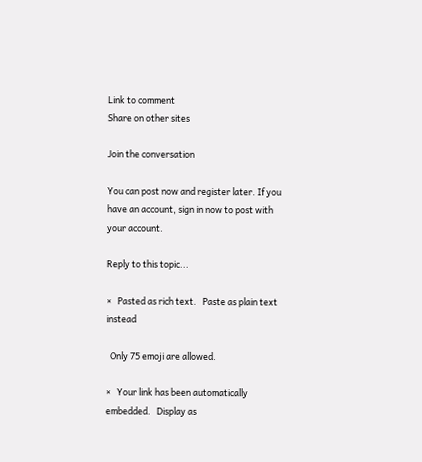Link to comment
Share on other sites

Join the conversation

You can post now and register later. If you have an account, sign in now to post with your account.

Reply to this topic...

×   Pasted as rich text.   Paste as plain text instead

  Only 75 emoji are allowed.

×   Your link has been automatically embedded.   Display as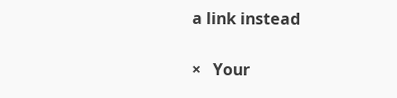a link instead

×   Your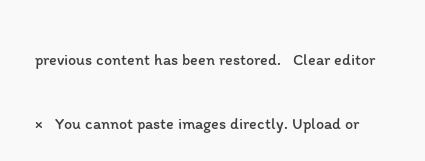previous content has been restored.   Clear editor

×   You cannot paste images directly. Upload or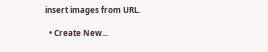insert images from URL.

  • Create New...